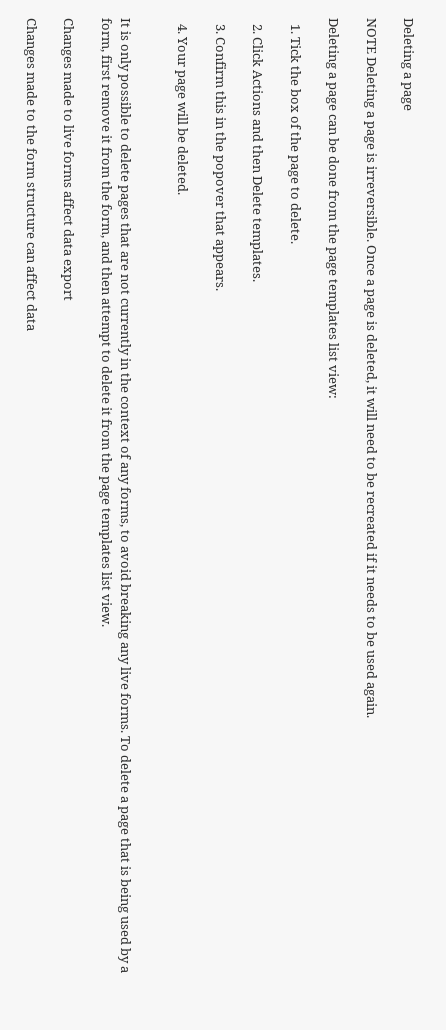Deleting a page

NOTE Deleting a page is irreversible. Once a page is deleted, it will need to be recreated if it needs to be used again.

Deleting a page can be done from the page templates list view:

  1. Tick the box of the page to delete.

  2. Click Actions and then Delete templates.

  3. Confirm this in the popover that appears.

  4. Your page will be deleted.


It is only possible to delete pages that are not currently in the context of any forms, to avoid breaking any live forms. To delete a page that is being used by a form, first remove it from the form, and then attempt to delete it from the page templates list view.

Changes made to live forms affect data export

Changes made to the form structure can affect data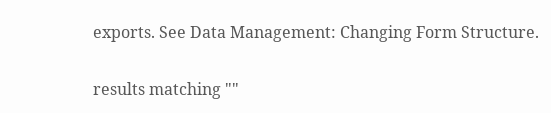exports. See Data Management: Changing Form Structure.

results matching ""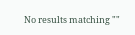No results matching ""